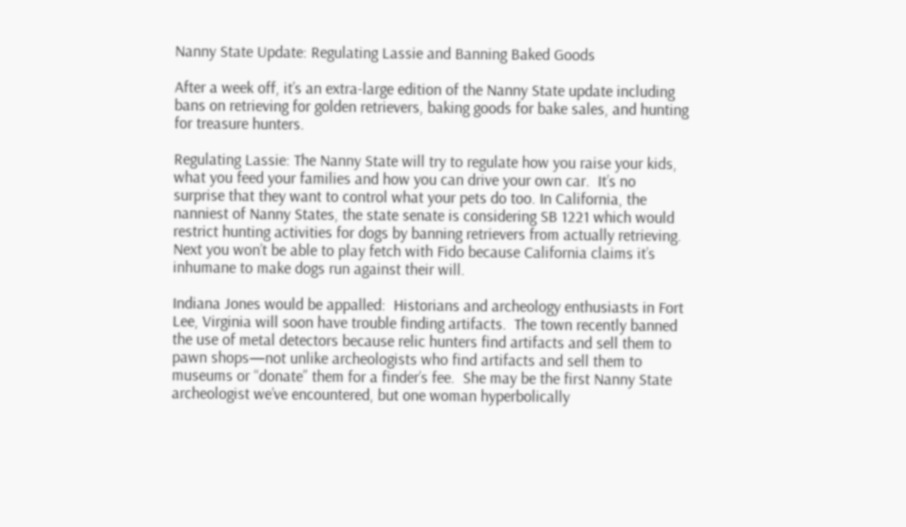Nanny State Update: Regulating Lassie and Banning Baked Goods

After a week off, it’s an extra-large edition of the Nanny State update including bans on retrieving for golden retrievers, baking goods for bake sales, and hunting for treasure hunters.

Regulating Lassie: The Nanny State will try to regulate how you raise your kids, what you feed your families and how you can drive your own car.  It’s no surprise that they want to control what your pets do too. In California, the nanniest of Nanny States, the state senate is considering SB 1221 which would restrict hunting activities for dogs by banning retrievers from actually retrieving.  Next you won’t be able to play fetch with Fido because California claims it’s inhumane to make dogs run against their will.

Indiana Jones would be appalled:  Historians and archeology enthusiasts in Fort Lee, Virginia will soon have trouble finding artifacts.  The town recently banned the use of metal detectors because relic hunters find artifacts and sell them to pawn shops—not unlike archeologists who find artifacts and sell them to museums or “donate” them for a finder’s fee.  She may be the first Nanny State archeologist we’ve encountered, but one woman hyperbolically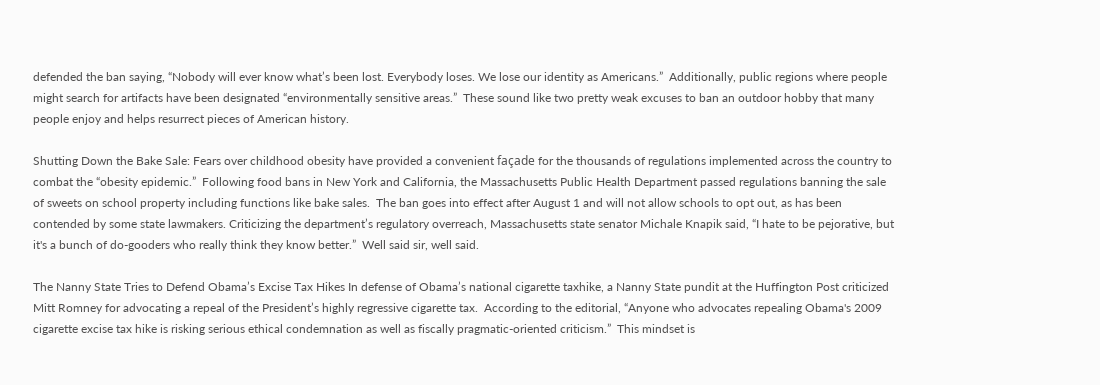defended the ban saying, “Nobody will ever know what’s been lost. Everybody loses. We lose our identity as Americans.”  Additionally, public regions where people might search for artifacts have been designated “environmentally sensitive areas.”  These sound like two pretty weak excuses to ban an outdoor hobby that many people enjoy and helps resurrect pieces of American history.

Shutting Down the Bake Sale: Fears over childhood obesity have provided a convenient façade for the thousands of regulations implemented across the country to combat the “obesity epidemic.”  Following food bans in New York and California, the Massachusetts Public Health Department passed regulations banning the sale of sweets on school property including functions like bake sales.  The ban goes into effect after August 1 and will not allow schools to opt out, as has been contended by some state lawmakers. Criticizing the department’s regulatory overreach, Massachusetts state senator Michale Knapik said, “I hate to be pejorative, but it's a bunch of do-gooders who really think they know better.”  Well said sir, well said.

The Nanny State Tries to Defend Obama’s Excise Tax Hikes In defense of Obama’s national cigarette taxhike, a Nanny State pundit at the Huffington Post criticized Mitt Romney for advocating a repeal of the President’s highly regressive cigarette tax.  According to the editorial, “Anyone who advocates repealing Obama's 2009 cigarette excise tax hike is risking serious ethical condemnation as well as fiscally pragmatic-oriented criticism.”  This mindset is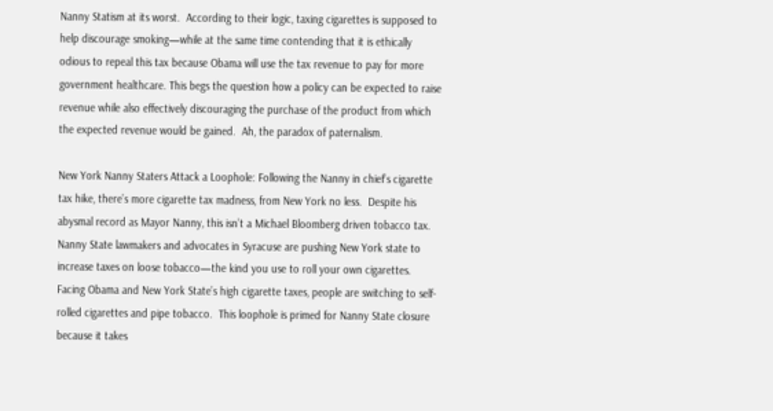Nanny Statism at its worst.  According to their logic, taxing cigarettes is supposed to help discourage smoking—while at the same time contending that it is ethically odious to repeal this tax because Obama will use the tax revenue to pay for more government healthcare. This begs the question how a policy can be expected to raise revenue while also effectively discouraging the purchase of the product from which the expected revenue would be gained.  Ah, the paradox of paternalism.

New York Nanny Staters Attack a Loophole: Following the Nanny in chief’s cigarette tax hike, there’s more cigarette tax madness, from New York no less.  Despite his abysmal record as Mayor Nanny, this isn’t a Michael Bloomberg driven tobacco tax.  Nanny State lawmakers and advocates in Syracuse are pushing New York state to increase taxes on loose tobacco—the kind you use to roll your own cigarettes.  Facing Obama and New York State’s high cigarette taxes, people are switching to self-rolled cigarettes and pipe tobacco.  This loophole is primed for Nanny State closure because it takes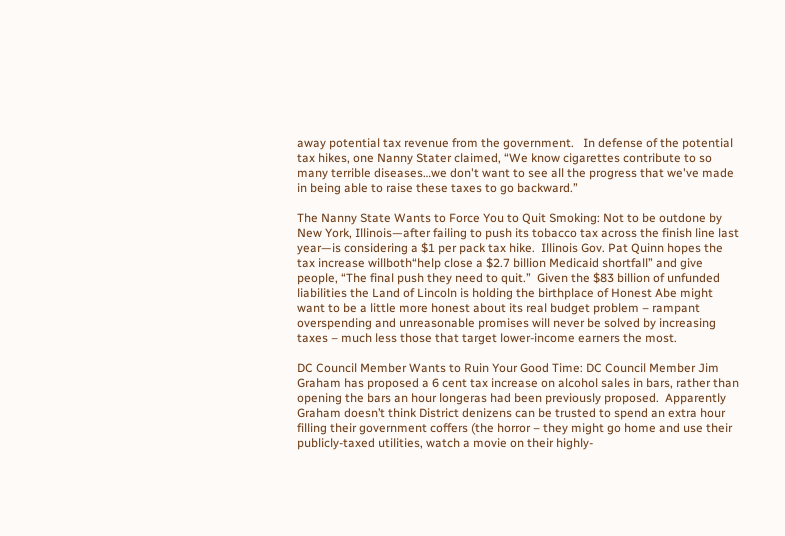away potential tax revenue from the government.   In defense of the potential tax hikes, one Nanny Stater claimed, “We know cigarettes contribute to so many terrible diseases…we don't want to see all the progress that we've made in being able to raise these taxes to go backward.”

The Nanny State Wants to Force You to Quit Smoking: Not to be outdone by New York, Illinois—after failing to push its tobacco tax across the finish line last year—is considering a $1 per pack tax hike.  Illinois Gov. Pat Quinn hopes the tax increase willboth“help close a $2.7 billion Medicaid shortfall” and give people, “The final push they need to quit.”  Given the $83 billion of unfunded liabilities the Land of Lincoln is holding the birthplace of Honest Abe might want to be a little more honest about its real budget problem – rampant overspending and unreasonable promises will never be solved by increasing taxes – much less those that target lower-income earners the most.

DC Council Member Wants to Ruin Your Good Time: DC Council Member Jim Graham has proposed a 6 cent tax increase on alcohol sales in bars, rather than opening the bars an hour longeras had been previously proposed.  Apparently Graham doesn’t think District denizens can be trusted to spend an extra hour filling their government coffers (the horror – they might go home and use their publicly-taxed utilities, watch a movie on their highly-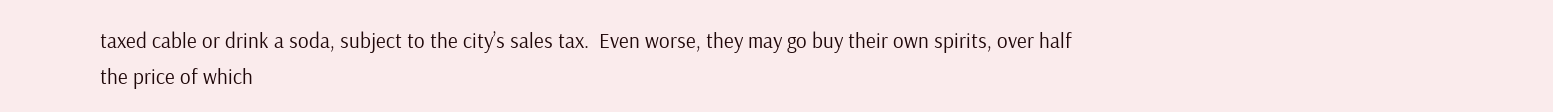taxed cable or drink a soda, subject to the city’s sales tax.  Even worse, they may go buy their own spirits, over half the price of which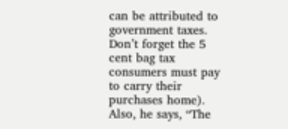can be attributed to government taxes. Don’t forget the 5 cent bag tax consumers must pay to carry their purchases home). Also, he says, “The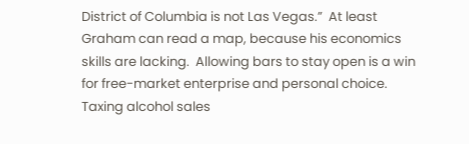District of Columbia is not Las Vegas.”  At least Graham can read a map, because his economics skills are lacking.  Allowing bars to stay open is a win for free-market enterprise and personal choice.  Taxing alcohol sales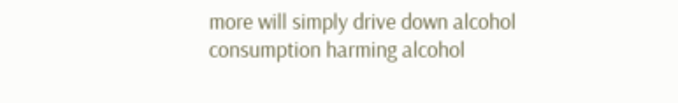more will simply drive down alcohol consumption harming alcohol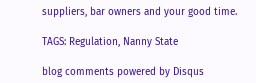suppliers, bar owners and your good time.

TAGS: Regulation, Nanny State

blog comments powered by Disqus